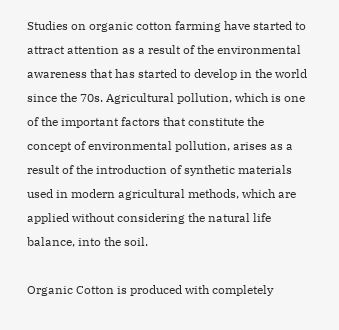Studies on organic cotton farming have started to attract attention as a result of the environmental awareness that has started to develop in the world since the 70s. Agricultural pollution, which is one of the important factors that constitute the concept of environmental pollution, arises as a result of the introduction of synthetic materials used in modern agricultural methods, which are applied without considering the natural life balance, into the soil.

Organic Cotton is produced with completely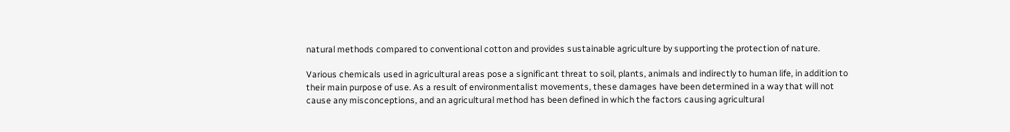natural methods compared to conventional cotton and provides sustainable agriculture by supporting the protection of nature.

Various chemicals used in agricultural areas pose a significant threat to soil, plants, animals and indirectly to human life, in addition to their main purpose of use. As a result of environmentalist movements, these damages have been determined in a way that will not cause any misconceptions, and an agricultural method has been defined in which the factors causing agricultural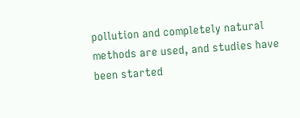pollution and completely natural methods are used, and studies have been started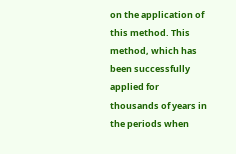on the application of this method. This method, which has been successfully applied for thousands of years in the periods when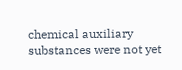chemical auxiliary substances were not yet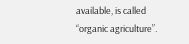available, is called “organic agriculture”.